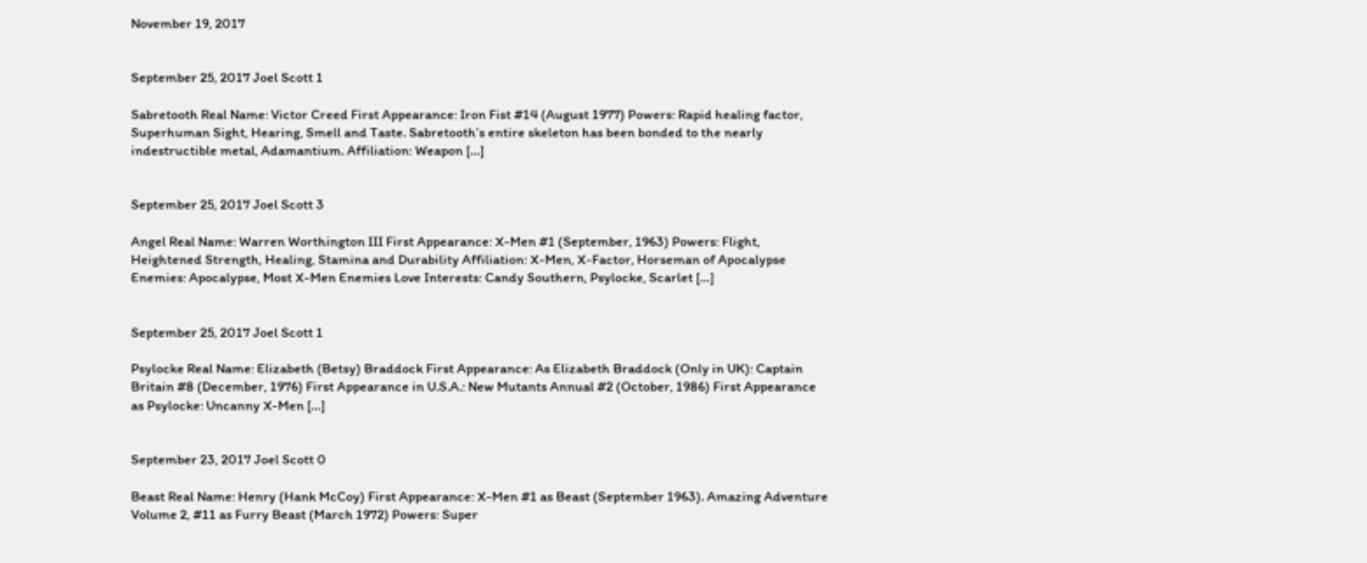November 19, 2017


September 25, 2017 Joel Scott 1

Sabretooth Real Name: Victor Creed First Appearance: Iron Fist #14 (August 1977) Powers: Rapid healing factor, Superhuman Sight, Hearing, Smell and Taste. Sabretooth’s entire skeleton has been bonded to the nearly indestructible metal, Adamantium. Affiliation: Weapon […]


September 25, 2017 Joel Scott 3

Angel Real Name: Warren Worthington III First Appearance: X-Men #1 (September, 1963) Powers: Flight, Heightened Strength, Healing, Stamina and Durability Affiliation: X-Men, X-Factor, Horseman of Apocalypse Enemies: Apocalypse, Most X-Men Enemies Love Interests: Candy Southern, Psylocke, Scarlet […]


September 25, 2017 Joel Scott 1

Psylocke Real Name: Elizabeth (Betsy) Braddock First Appearance: As Elizabeth Braddock (Only in UK): Captain Britain #8 (December, 1976) First Appearance in U.S.A.: New Mutants Annual #2 (October, 1986) First Appearance as Psylocke: Uncanny X-Men […]


September 23, 2017 Joel Scott 0

Beast Real Name: Henry (Hank McCoy) First Appearance: X-Men #1 as Beast (September 1963). Amazing Adventure Volume 2, #11 as Furry Beast (March 1972) Powers: Super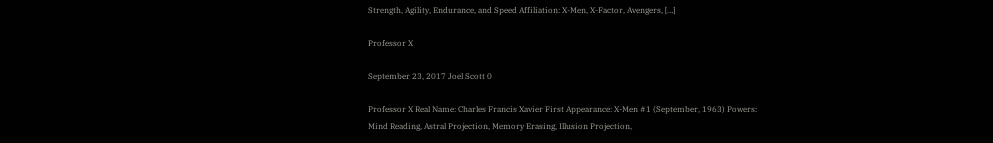Strength, Agility, Endurance, and Speed Affiliation: X-Men, X-Factor, Avengers, […]

Professor X

September 23, 2017 Joel Scott 0

Professor X Real Name: Charles Francis Xavier First Appearance: X-Men #1 (September, 1963) Powers: Mind Reading, Astral Projection, Memory Erasing, Illusion Projection,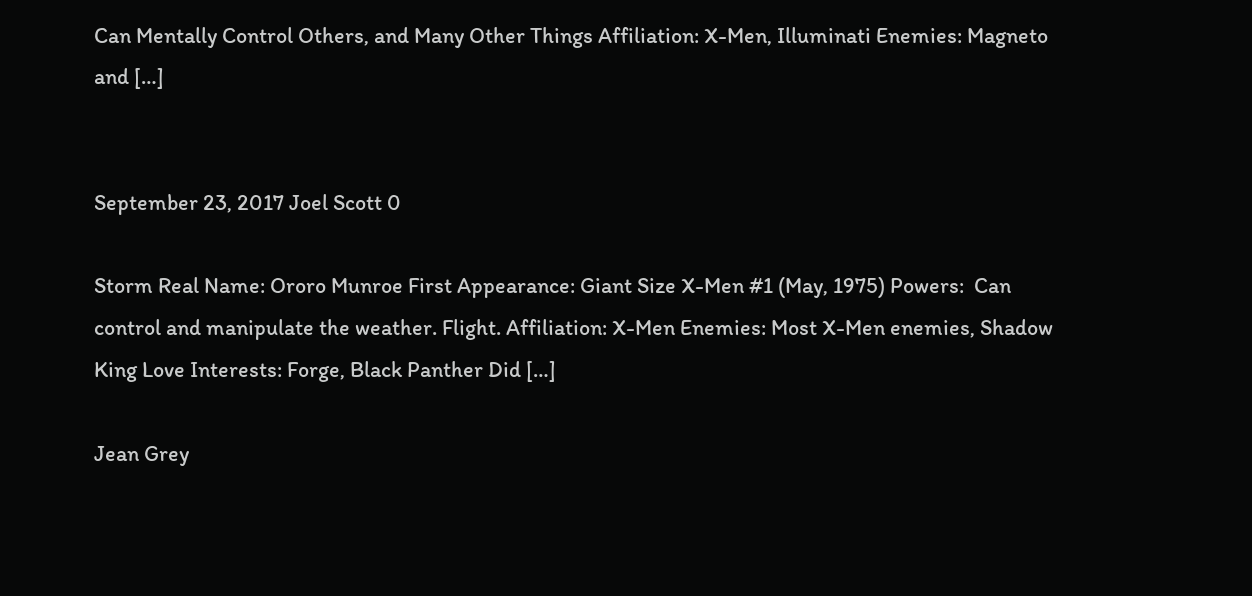Can Mentally Control Others, and Many Other Things Affiliation: X-Men, Illuminati Enemies: Magneto and […]


September 23, 2017 Joel Scott 0

Storm Real Name: Ororo Munroe First Appearance: Giant Size X-Men #1 (May, 1975) Powers:  Can control and manipulate the weather. Flight. Affiliation: X-Men Enemies: Most X-Men enemies, Shadow King Love Interests: Forge, Black Panther Did […]

Jean Grey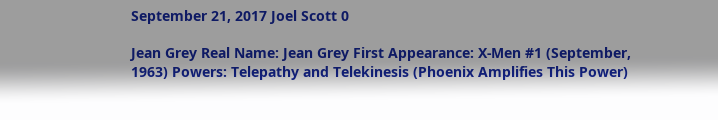September 21, 2017 Joel Scott 0

Jean Grey Real Name: Jean Grey First Appearance: X-Men #1 (September, 1963) Powers: Telepathy and Telekinesis (Phoenix Amplifies This Power)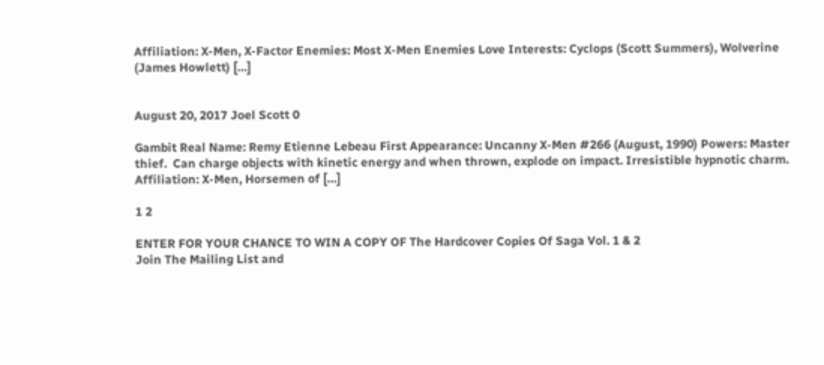Affiliation: X-Men, X-Factor Enemies: Most X-Men Enemies Love Interests: Cyclops (Scott Summers), Wolverine (James Howlett) […]


August 20, 2017 Joel Scott 0

Gambit Real Name: Remy Etienne Lebeau First Appearance: Uncanny X-Men #266 (August, 1990) Powers: Master thief.  Can charge objects with kinetic energy and when thrown, explode on impact. Irresistible hypnotic charm. Affiliation: X-Men, Horsemen of […]

1 2

ENTER FOR YOUR CHANCE TO WIN A COPY OF The Hardcover Copies Of Saga Vol. 1 & 2
Join The Mailing List and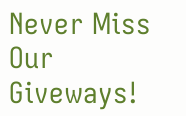Never Miss Our Giveways!